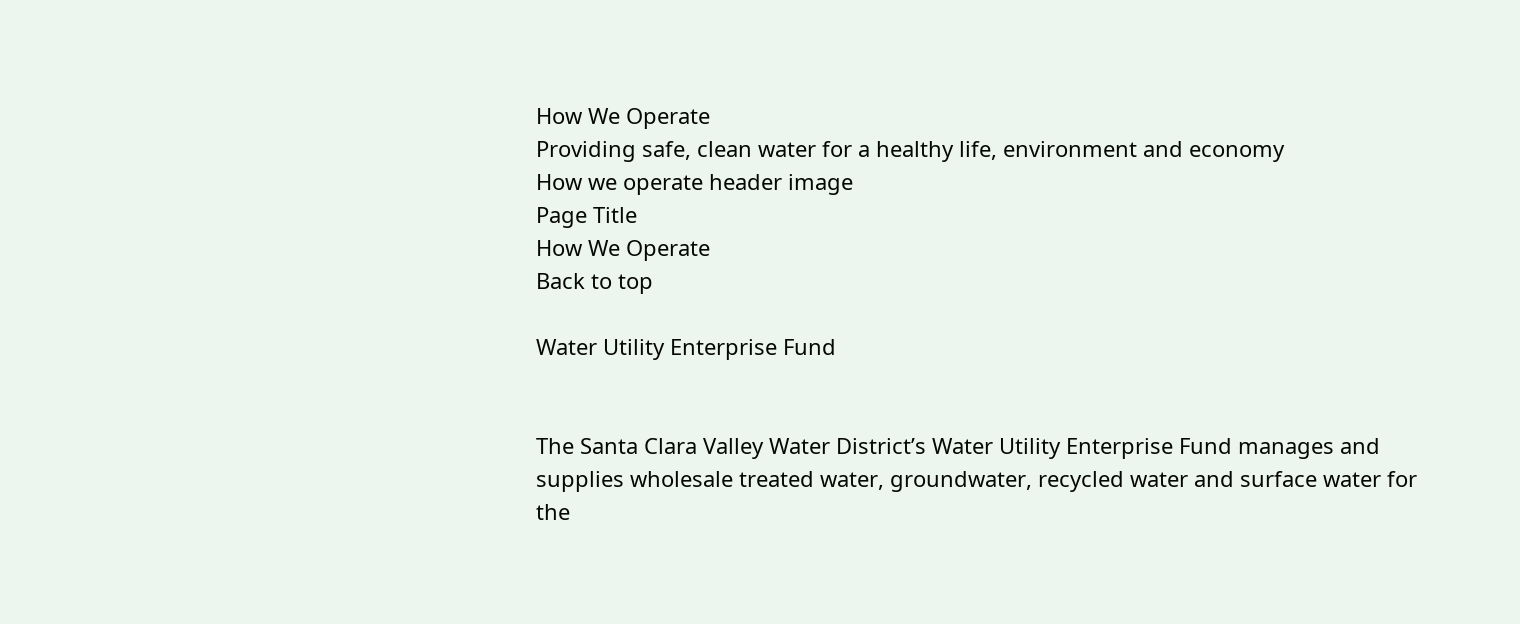How We Operate
Providing safe, clean water for a healthy life, environment and economy
How we operate header image
Page Title
How We Operate
Back to top

Water Utility Enterprise Fund


The Santa Clara Valley Water District’s Water Utility Enterprise Fund manages and supplies wholesale treated water, groundwater, recycled water and surface water for the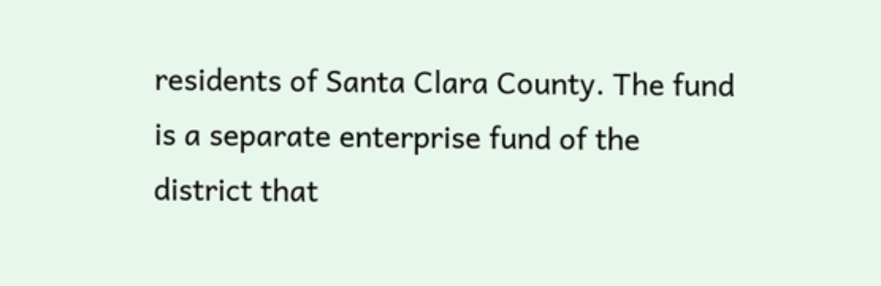residents of Santa Clara County. The fund is a separate enterprise fund of the district that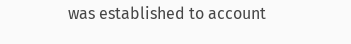was established to account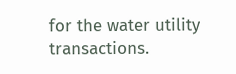for the water utility transactions.